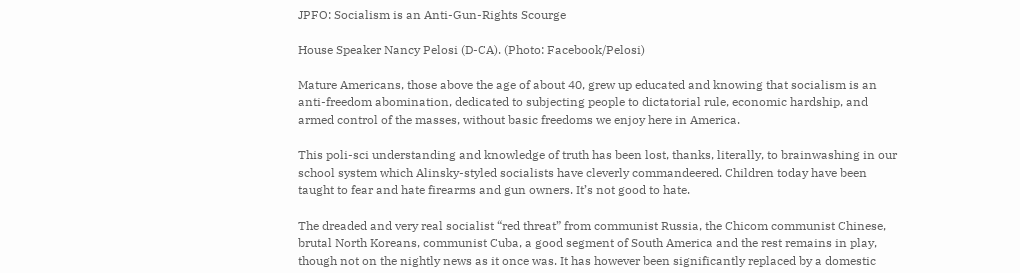JPFO: Socialism is an Anti-Gun-Rights Scourge

House Speaker Nancy Pelosi (D-CA). (Photo: Facebook/Pelosi)

Mature Americans, those above the age of about 40, grew up educated and knowing that socialism is an anti-freedom abomination, dedicated to subjecting people to dictatorial rule, economic hardship, and armed control of the masses, without basic freedoms we enjoy here in America.

This poli-sci understanding and knowledge of truth has been lost, thanks, literally, to brainwashing in our school system which Alinsky-styled socialists have cleverly commandeered. Children today have been taught to fear and hate firearms and gun owners. It’s not good to hate.

The dreaded and very real socialist “red threat” from communist Russia, the Chicom communist Chinese, brutal North Koreans, communist Cuba, a good segment of South America and the rest remains in play, though not on the nightly news as it once was. It has however been significantly replaced by a domestic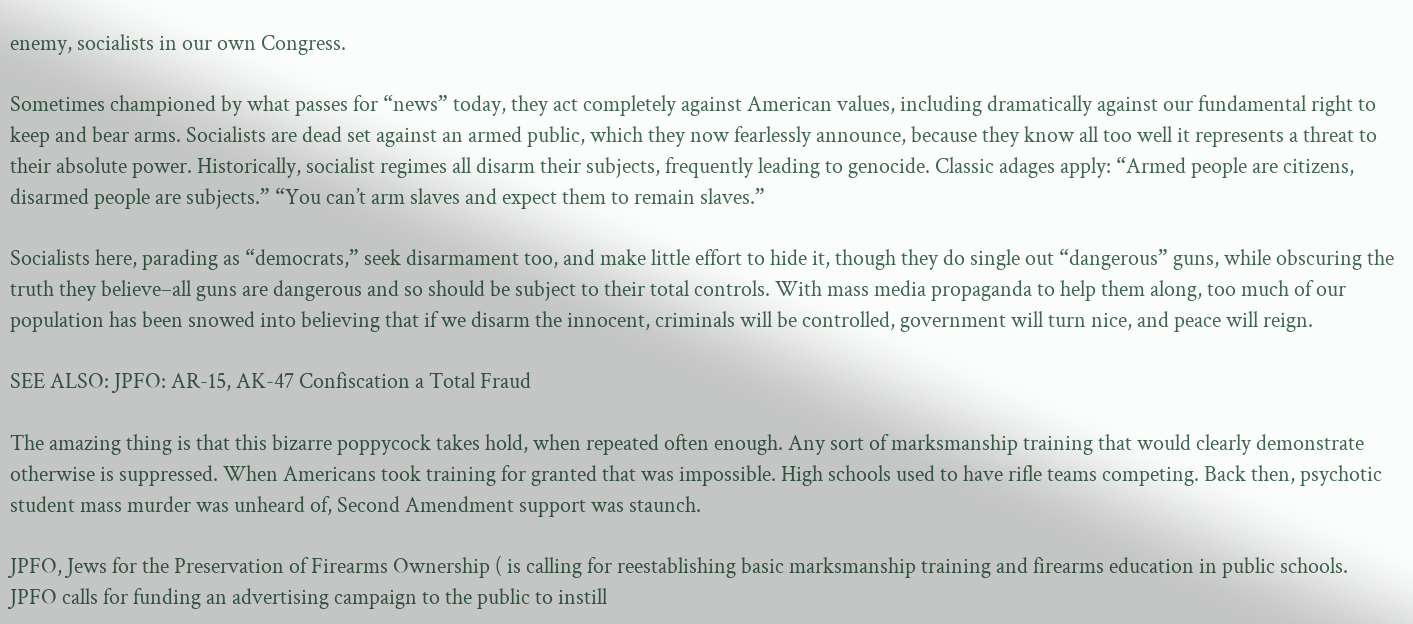enemy, socialists in our own Congress.

Sometimes championed by what passes for “news” today, they act completely against American values, including dramatically against our fundamental right to keep and bear arms. Socialists are dead set against an armed public, which they now fearlessly announce, because they know all too well it represents a threat to their absolute power. Historically, socialist regimes all disarm their subjects, frequently leading to genocide. Classic adages apply: “Armed people are citizens, disarmed people are subjects.” “You can’t arm slaves and expect them to remain slaves.”

Socialists here, parading as “democrats,” seek disarmament too, and make little effort to hide it, though they do single out “dangerous” guns, while obscuring the truth they believe–all guns are dangerous and so should be subject to their total controls. With mass media propaganda to help them along, too much of our population has been snowed into believing that if we disarm the innocent, criminals will be controlled, government will turn nice, and peace will reign.

SEE ALSO: JPFO: AR-15, AK-47 Confiscation a Total Fraud

The amazing thing is that this bizarre poppycock takes hold, when repeated often enough. Any sort of marksmanship training that would clearly demonstrate otherwise is suppressed. When Americans took training for granted that was impossible. High schools used to have rifle teams competing. Back then, psychotic student mass murder was unheard of, Second Amendment support was staunch.

JPFO, Jews for the Preservation of Firearms Ownership ( is calling for reestablishing basic marksmanship training and firearms education in public schools. JPFO calls for funding an advertising campaign to the public to instill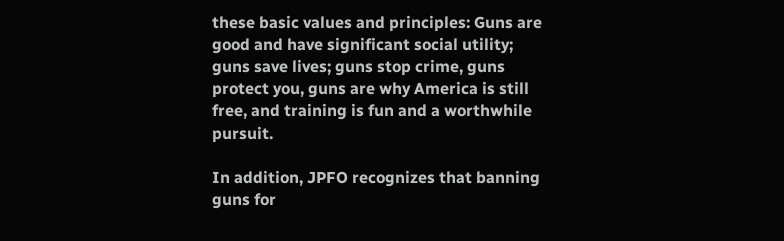these basic values and principles: Guns are good and have significant social utility; guns save lives; guns stop crime, guns protect you, guns are why America is still free, and training is fun and a worthwhile pursuit.

In addition, JPFO recognizes that banning guns for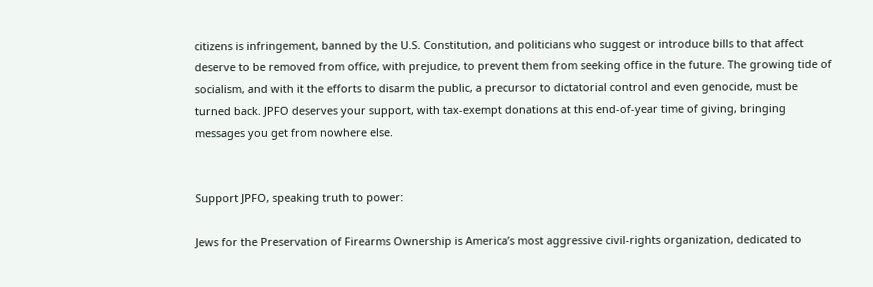citizens is infringement, banned by the U.S. Constitution, and politicians who suggest or introduce bills to that affect deserve to be removed from office, with prejudice, to prevent them from seeking office in the future. The growing tide of socialism, and with it the efforts to disarm the public, a precursor to dictatorial control and even genocide, must be turned back. JPFO deserves your support, with tax-exempt donations at this end-of-year time of giving, bringing messages you get from nowhere else.


Support JPFO, speaking truth to power:

Jews for the Preservation of Firearms Ownership is America’s most aggressive civil-rights organization, dedicated to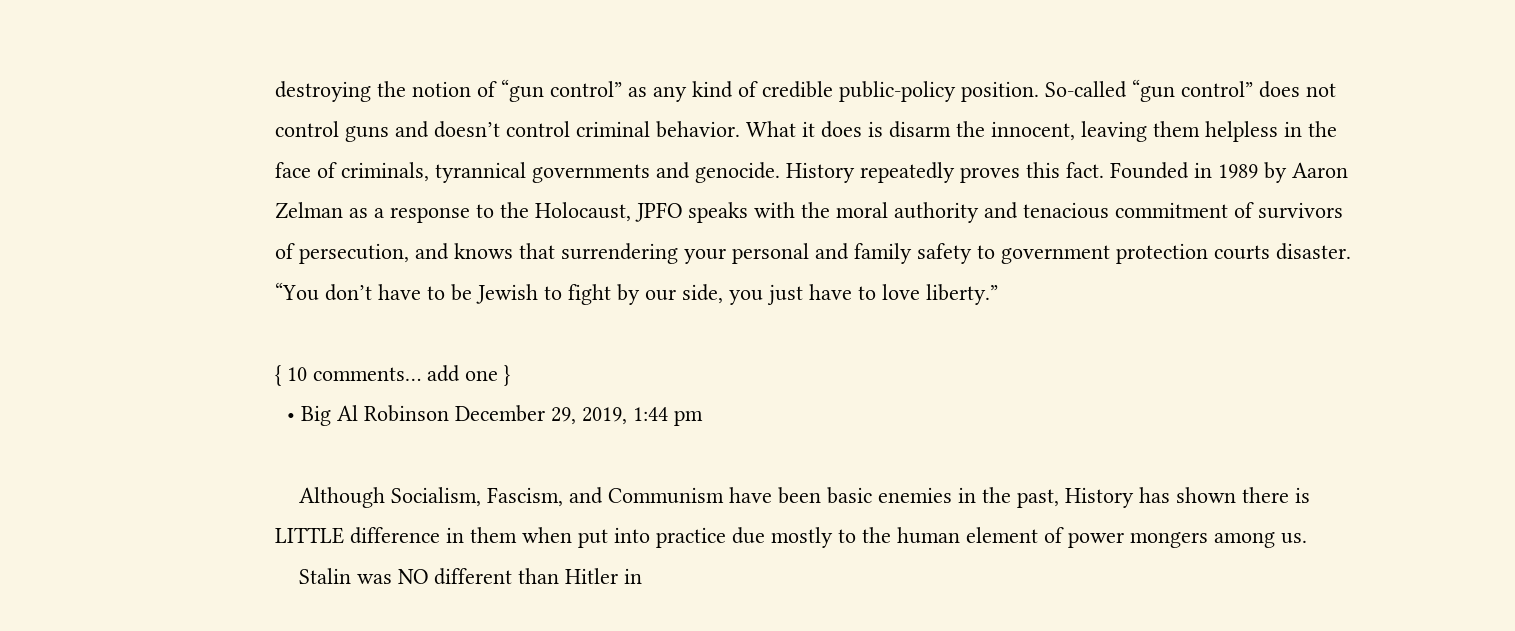destroying the notion of “gun control” as any kind of credible public-policy position. So-called “gun control” does not control guns and doesn’t control criminal behavior. What it does is disarm the innocent, leaving them helpless in the face of criminals, tyrannical governments and genocide. History repeatedly proves this fact. Founded in 1989 by Aaron Zelman as a response to the Holocaust, JPFO speaks with the moral authority and tenacious commitment of survivors of persecution, and knows that surrendering your personal and family safety to government protection courts disaster. “You don’t have to be Jewish to fight by our side, you just have to love liberty.”

{ 10 comments… add one }
  • Big Al Robinson December 29, 2019, 1:44 pm

    Although Socialism, Fascism, and Communism have been basic enemies in the past, History has shown there is LITTLE difference in them when put into practice due mostly to the human element of power mongers among us.
    Stalin was NO different than Hitler in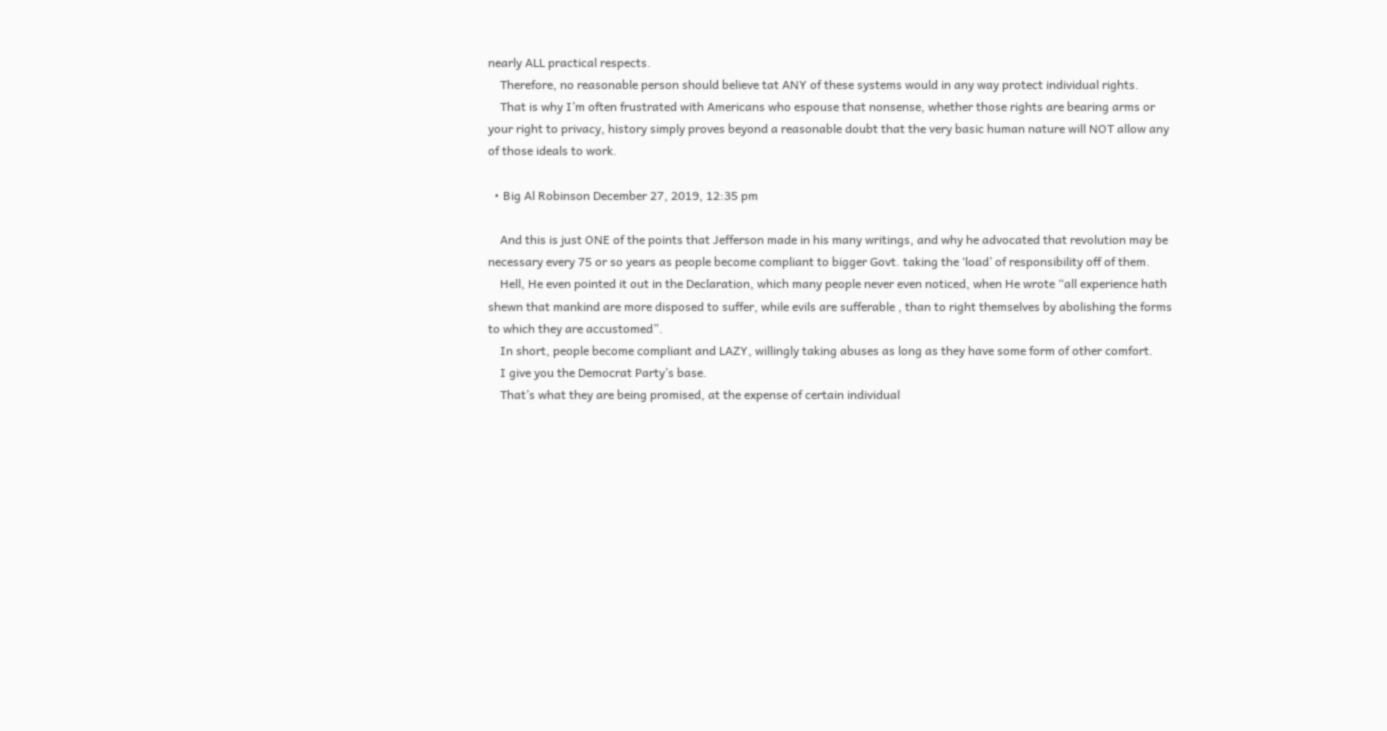nearly ALL practical respects.
    Therefore, no reasonable person should believe tat ANY of these systems would in any way protect individual rights.
    That is why I’m often frustrated with Americans who espouse that nonsense, whether those rights are bearing arms or your right to privacy, history simply proves beyond a reasonable doubt that the very basic human nature will NOT allow any of those ideals to work.

  • Big Al Robinson December 27, 2019, 12:35 pm

    And this is just ONE of the points that Jefferson made in his many writings, and why he advocated that revolution may be necessary every 75 or so years as people become compliant to bigger Govt. taking the ‘load’ of responsibility off of them.
    Hell, He even pointed it out in the Declaration, which many people never even noticed, when He wrote “all experience hath shewn that mankind are more disposed to suffer, while evils are sufferable , than to right themselves by abolishing the forms to which they are accustomed”.
    In short, people become compliant and LAZY, willingly taking abuses as long as they have some form of other comfort.
    I give you the Democrat Party’s base.
    That’s what they are being promised, at the expense of certain individual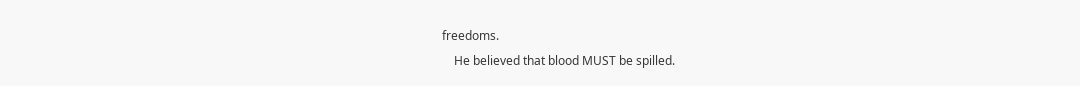freedoms.
    He believed that blood MUST be spilled.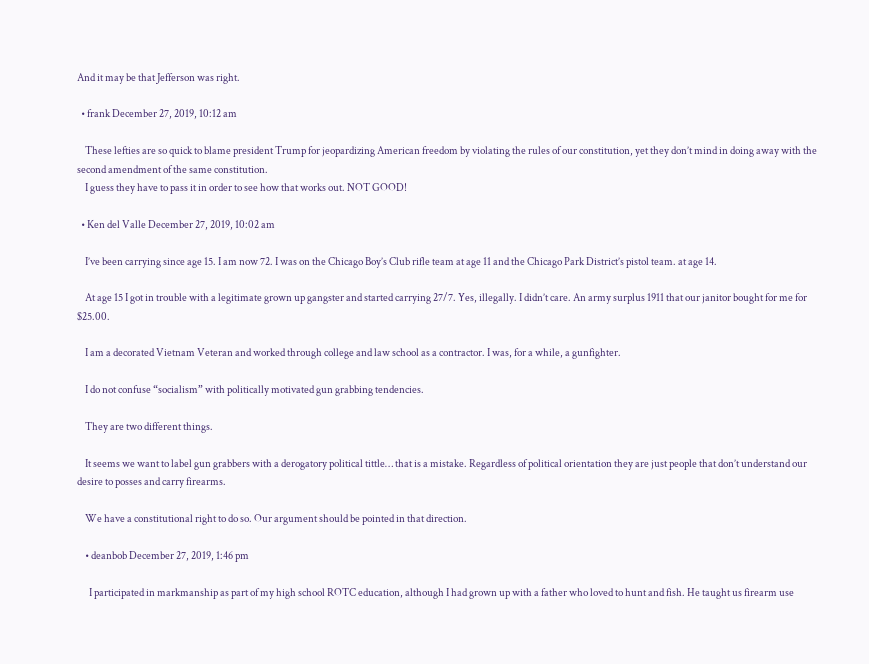And it may be that Jefferson was right.

  • frank December 27, 2019, 10:12 am

    These lefties are so quick to blame president Trump for jeopardizing American freedom by violating the rules of our constitution, yet they don’t mind in doing away with the second amendment of the same constitution.
    I guess they have to pass it in order to see how that works out. NOT GOOD!

  • Ken del Valle December 27, 2019, 10:02 am

    I’ve been carrying since age 15. I am now 72. I was on the Chicago Boy’s Club rifle team at age 11 and the Chicago Park District’s pistol team. at age 14.

    At age 15 I got in trouble with a legitimate grown up gangster and started carrying 27/7. Yes, illegally. I didn’t care. An army surplus 1911 that our janitor bought for me for $25.00.

    I am a decorated Vietnam Veteran and worked through college and law school as a contractor. I was, for a while, a gunfighter.

    I do not confuse “socialism” with politically motivated gun grabbing tendencies.

    They are two different things.

    It seems we want to label gun grabbers with a derogatory political tittle… that is a mistake. Regardless of political orientation they are just people that don’t understand our desire to posses and carry firearms.

    We have a constitutional right to do so. Our argument should be pointed in that direction.

    • deanbob December 27, 2019, 1:46 pm

      I participated in markmanship as part of my high school ROTC education, although I had grown up with a father who loved to hunt and fish. He taught us firearm use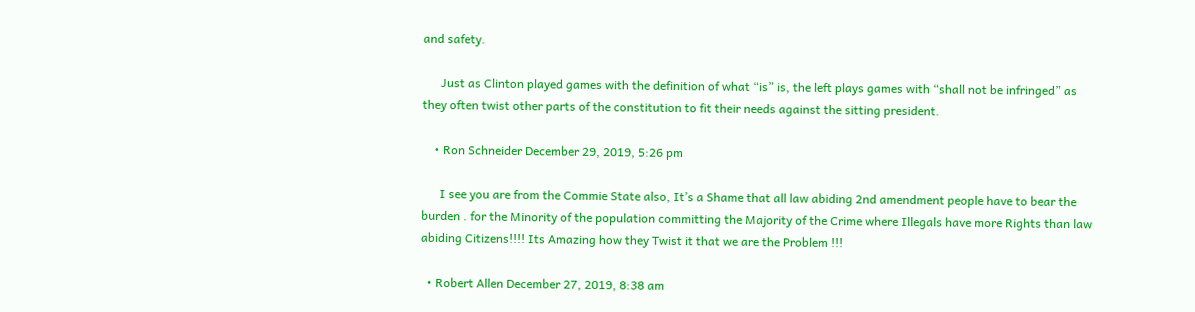and safety.

      Just as Clinton played games with the definition of what “is” is, the left plays games with “shall not be infringed” as they often twist other parts of the constitution to fit their needs against the sitting president.

    • Ron Schneider December 29, 2019, 5:26 pm

      I see you are from the Commie State also, It’s a Shame that all law abiding 2nd amendment people have to bear the burden . for the Minority of the population committing the Majority of the Crime where Illegals have more Rights than law abiding Citizens!!!! Its Amazing how they Twist it that we are the Problem !!!

  • Robert Allen December 27, 2019, 8:38 am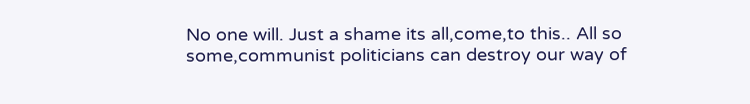No one will. Just a shame its all,come,to this.. All so some,communist politicians can destroy our way of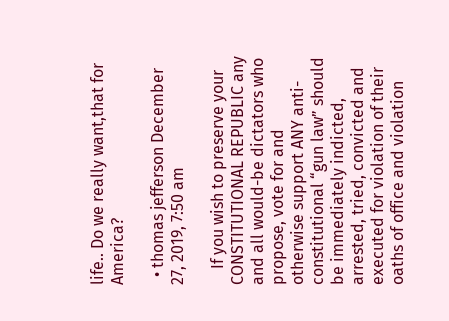life.. Do we really want,that for America?

  • thomas jefferson December 27, 2019, 7:50 am

    If you wish to preserve your CONSTITUTIONAL REPUBLIC any and all would-be dictators who propose, vote for and otherwise support ANY anti-constitutional “gun law” should be immediately indicted, arrested, tried, convicted and executed for violation of their oaths of office and violation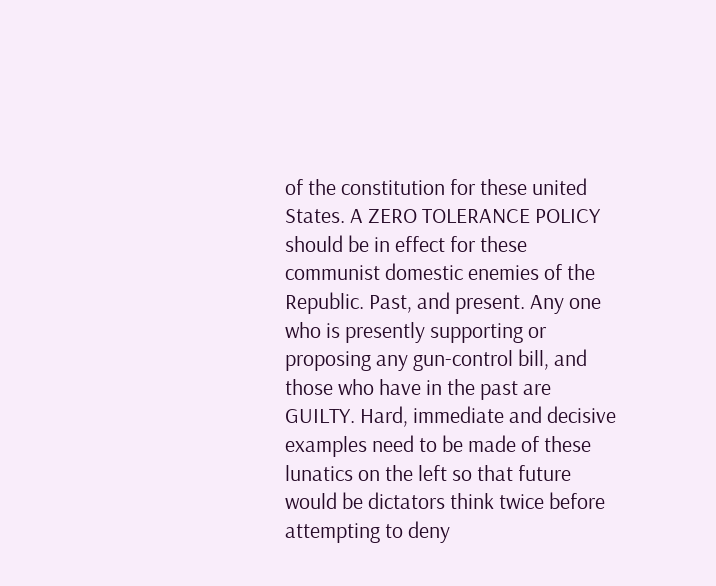of the constitution for these united States. A ZERO TOLERANCE POLICY should be in effect for these communist domestic enemies of the Republic. Past, and present. Any one who is presently supporting or proposing any gun-control bill, and those who have in the past are GUILTY. Hard, immediate and decisive examples need to be made of these lunatics on the left so that future would be dictators think twice before attempting to deny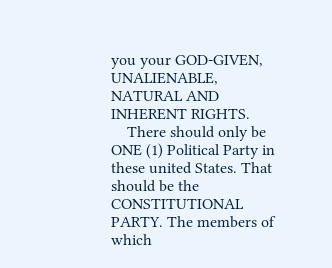you your GOD-GIVEN, UNALIENABLE, NATURAL AND INHERENT RIGHTS.
    There should only be ONE (1) Political Party in these united States. That should be the CONSTITUTIONAL PARTY. The members of which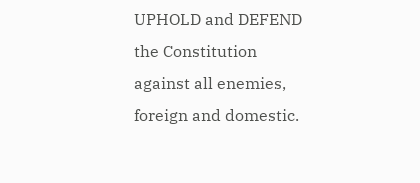UPHOLD and DEFEND the Constitution against all enemies, foreign and domestic.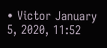• Victor January 5, 2020, 11:52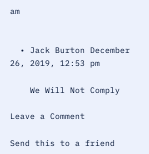am


  • Jack Burton December 26, 2019, 12:53 pm

    We Will Not Comply

Leave a Comment

Send this to a friend